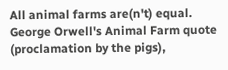All animal farms are(n't) equal.
George Orwell's Animal Farm quote (proclamation by the pigs),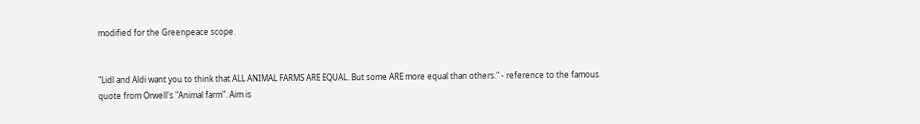modified for the Greenpeace scope.


"Lidl and Aldi want you to think that ALL ANIMAL FARMS ARE EQUAL. But some ARE more equal than others." - reference to the famous quote from Orwell's "Animal farm". Aim is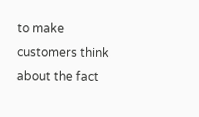to make customers think about the fact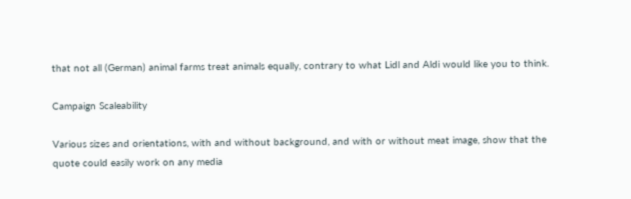that not all (German) animal farms treat animals equally, contrary to what Lidl and Aldi would like you to think.

Campaign Scaleability

Various sizes and orientations, with and without background, and with or without meat image, show that the quote could easily work on any media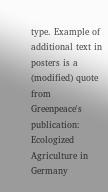type. Example of additional text in posters is a (modified) quote from Greenpeace's publication: Ecologized Agriculture in Germany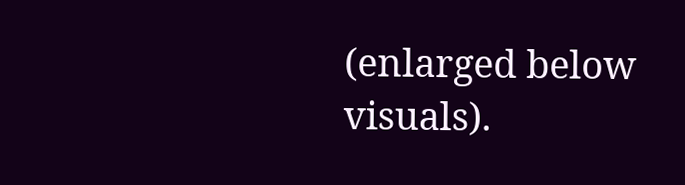(enlarged below visuals).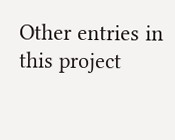Other entries in this project